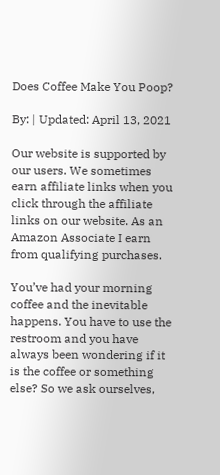Does Coffee Make You Poop?

By: | Updated: April 13, 2021

Our website is supported by our users. We sometimes earn affiliate links when you click through the affiliate links on our website. As an Amazon Associate I earn from qualifying purchases.

You’ve had your morning coffee and the inevitable happens. You have to use the restroom and you have always been wondering if it is the coffee or something else? So we ask ourselves,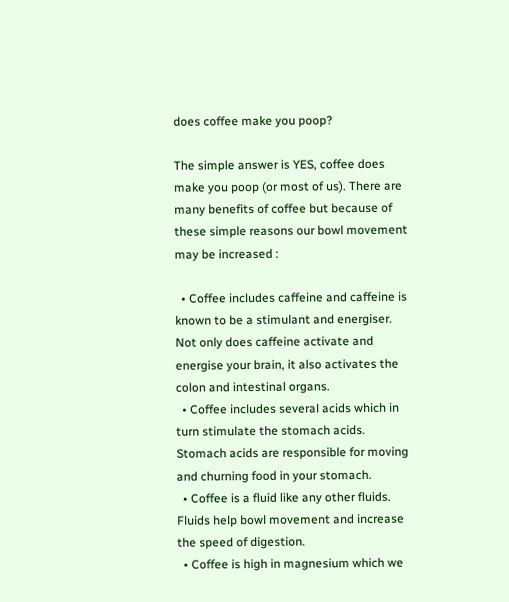does coffee make you poop?

The simple answer is YES, coffee does make you poop (or most of us). There are many benefits of coffee but because of these simple reasons our bowl movement may be increased :

  • Coffee includes caffeine and caffeine is known to be a stimulant and energiser.  Not only does caffeine activate and energise your brain, it also activates the colon and intestinal organs.
  • Coffee includes several acids which in turn stimulate the stomach acids. Stomach acids are responsible for moving and churning food in your stomach.
  • Coffee is a fluid like any other fluids. Fluids help bowl movement and increase the speed of digestion.
  • Coffee is high in magnesium which we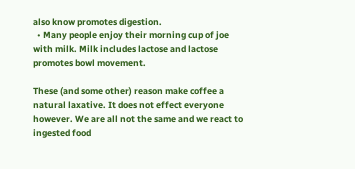also know promotes digestion.
  • Many people enjoy their morning cup of joe with milk. Milk includes lactose and lactose promotes bowl movement.

These (and some other) reason make coffee a natural laxative. It does not effect everyone however. We are all not the same and we react to ingested food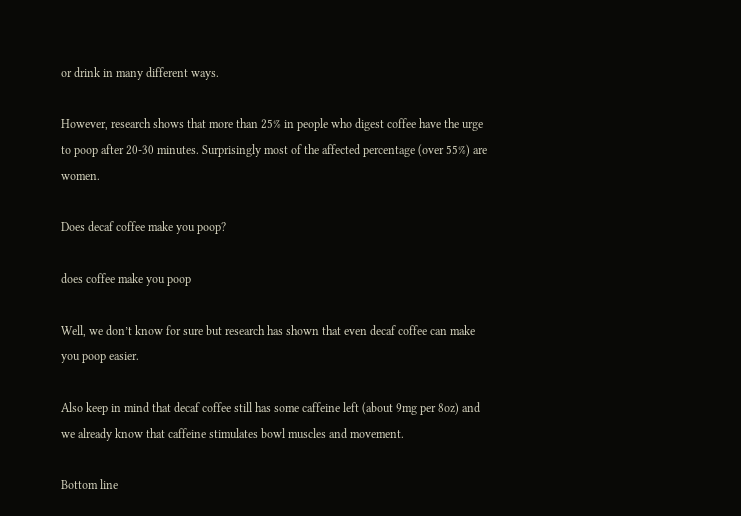or drink in many different ways.

However, research shows that more than 25% in people who digest coffee have the urge to poop after 20-30 minutes. Surprisingly most of the affected percentage (over 55%) are women.

Does decaf coffee make you poop?

does coffee make you poop

Well, we don’t know for sure but research has shown that even decaf coffee can make you poop easier.

Also keep in mind that decaf coffee still has some caffeine left (about 9mg per 8oz) and we already know that caffeine stimulates bowl muscles and movement.

Bottom line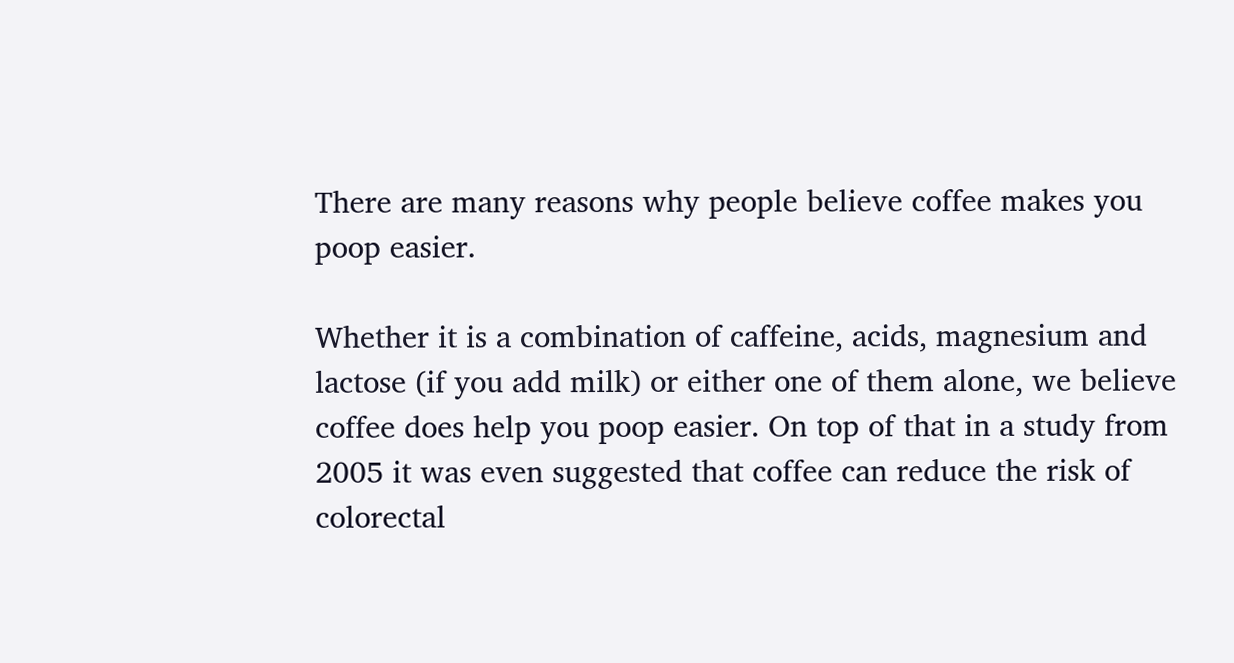There are many reasons why people believe coffee makes you poop easier.

Whether it is a combination of caffeine, acids, magnesium and lactose (if you add milk) or either one of them alone, we believe coffee does help you poop easier. On top of that in a study from 2005 it was even suggested that coffee can reduce the risk of colorectal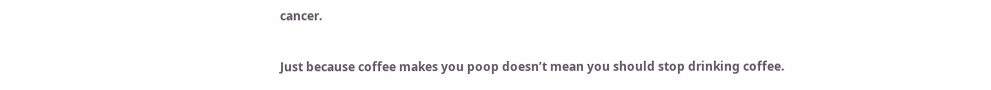cancer.

Just because coffee makes you poop doesn’t mean you should stop drinking coffee.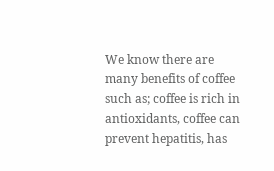We know there are many benefits of coffee such as; coffee is rich in antioxidants, coffee can prevent hepatitis, has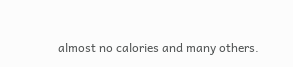almost no calories and many others.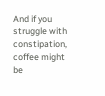And if you struggle with constipation, coffee might be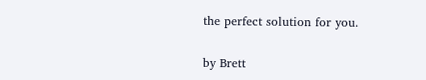the perfect solution for you.

by Brett